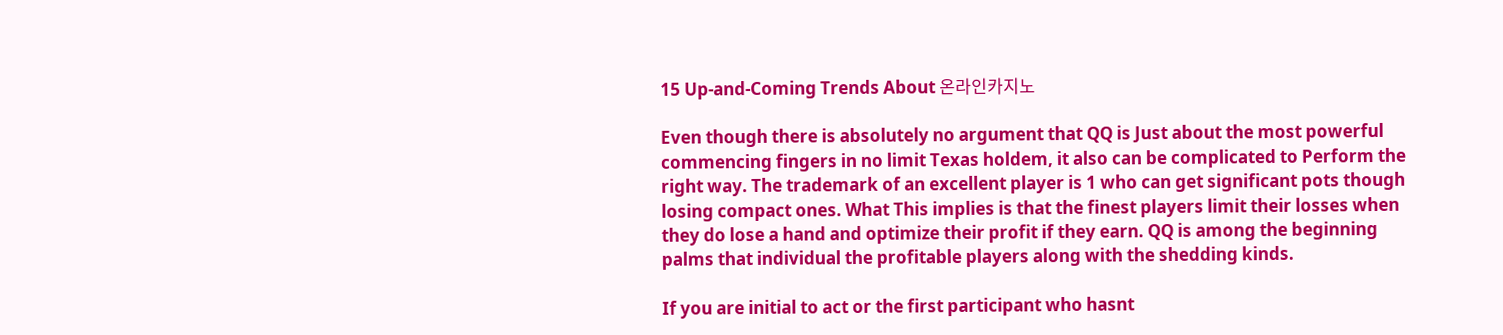15 Up-and-Coming Trends About 온라인카지노

Even though there is absolutely no argument that QQ is Just about the most powerful commencing fingers in no limit Texas holdem, it also can be complicated to Perform the right way. The trademark of an excellent player is 1 who can get significant pots though losing compact ones. What This implies is that the finest players limit their losses when they do lose a hand and optimize their profit if they earn. QQ is among the beginning palms that individual the profitable players along with the shedding kinds.

If you are initial to act or the first participant who hasnt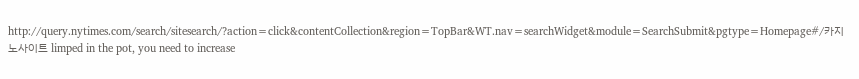http://query.nytimes.com/search/sitesearch/?action=click&contentCollection&region=TopBar&WT.nav=searchWidget&module=SearchSubmit&pgtype=Homepage#/카지노사이트 limped in the pot, you need to increase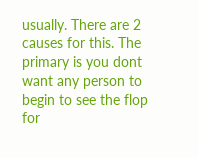usually. There are 2 causes for this. The primary is you dont want any person to begin to see the flop for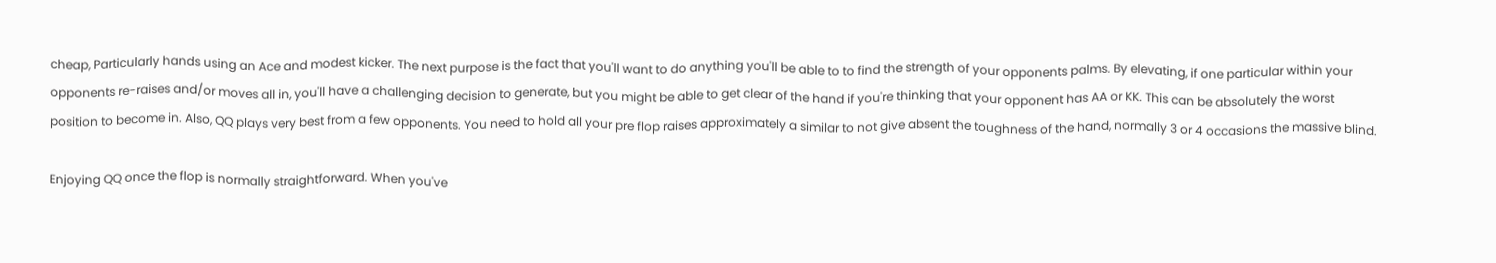cheap, Particularly hands using an Ace and modest kicker. The next purpose is the fact that you'll want to do anything you'll be able to to find the strength of your opponents palms. By elevating, if one particular within your opponents re-raises and/or moves all in, you'll have a challenging decision to generate, but you might be able to get clear of the hand if you're thinking that your opponent has AA or KK. This can be absolutely the worst position to become in. Also, QQ plays very best from a few opponents. You need to hold all your pre flop raises approximately a similar to not give absent the toughness of the hand, normally 3 or 4 occasions the massive blind.

Enjoying QQ once the flop is normally straightforward. When you've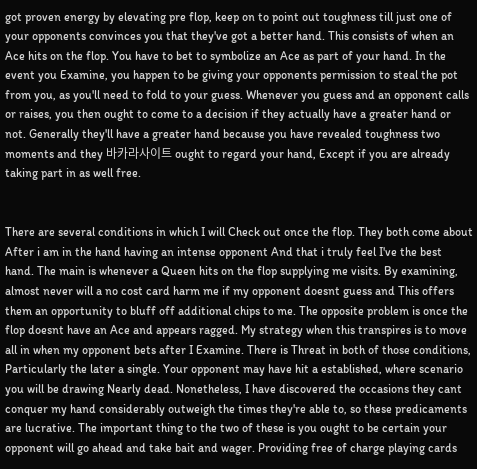got proven energy by elevating pre flop, keep on to point out toughness till just one of your opponents convinces you that they've got a better hand. This consists of when an Ace hits on the flop. You have to bet to symbolize an Ace as part of your hand. In the event you Examine, you happen to be giving your opponents permission to steal the pot from you, as you'll need to fold to your guess. Whenever you guess and an opponent calls or raises, you then ought to come to a decision if they actually have a greater hand or not. Generally they'll have a greater hand because you have revealed toughness two moments and they 바카라사이트 ought to regard your hand, Except if you are already taking part in as well free.


There are several conditions in which I will Check out once the flop. They both come about After i am in the hand having an intense opponent And that i truly feel I've the best hand. The main is whenever a Queen hits on the flop supplying me visits. By examining, almost never will a no cost card harm me if my opponent doesnt guess and This offers them an opportunity to bluff off additional chips to me. The opposite problem is once the flop doesnt have an Ace and appears ragged. My strategy when this transpires is to move all in when my opponent bets after I Examine. There is Threat in both of those conditions, Particularly the later a single. Your opponent may have hit a established, where scenario you will be drawing Nearly dead. Nonetheless, I have discovered the occasions they cant conquer my hand considerably outweigh the times they're able to, so these predicaments are lucrative. The important thing to the two of these is you ought to be certain your opponent will go ahead and take bait and wager. Providing free of charge playing cards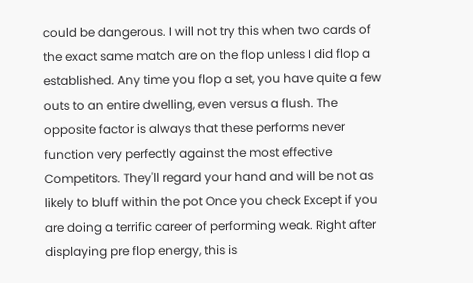could be dangerous. I will not try this when two cards of the exact same match are on the flop unless I did flop a established. Any time you flop a set, you have quite a few outs to an entire dwelling, even versus a flush. The opposite factor is always that these performs never function very perfectly against the most effective Competitors. They'll regard your hand and will be not as likely to bluff within the pot Once you check Except if you are doing a terrific career of performing weak. Right after displaying pre flop energy, this is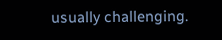usually challenging.